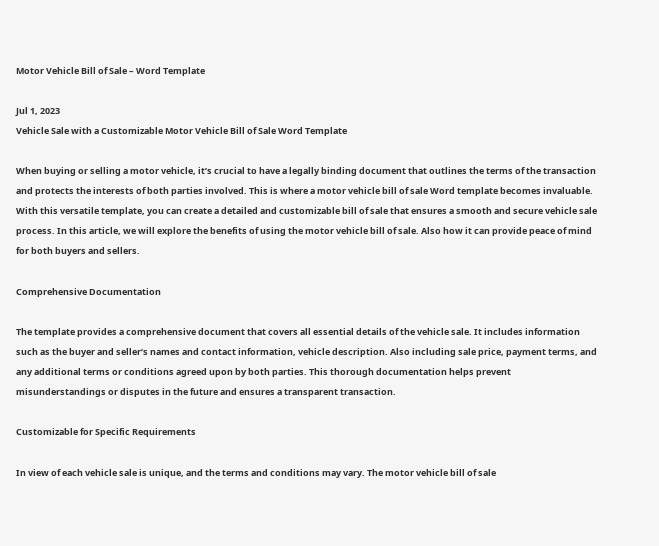Motor Vehicle Bill of Sale – Word Template

Jul 1, 2023
Vehicle Sale with a Customizable Motor Vehicle Bill of Sale Word Template

When buying or selling a motor vehicle, it’s crucial to have a legally binding document that outlines the terms of the transaction and protects the interests of both parties involved. This is where a motor vehicle bill of sale Word template becomes invaluable. With this versatile template, you can create a detailed and customizable bill of sale that ensures a smooth and secure vehicle sale process. In this article, we will explore the benefits of using the motor vehicle bill of sale. Also how it can provide peace of mind for both buyers and sellers.

Comprehensive Documentation

The template provides a comprehensive document that covers all essential details of the vehicle sale. It includes information such as the buyer and seller’s names and contact information, vehicle description. Also including sale price, payment terms, and any additional terms or conditions agreed upon by both parties. This thorough documentation helps prevent misunderstandings or disputes in the future and ensures a transparent transaction.

Customizable for Specific Requirements

In view of each vehicle sale is unique, and the terms and conditions may vary. The motor vehicle bill of sale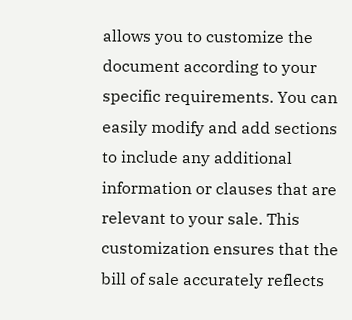allows you to customize the document according to your specific requirements. You can easily modify and add sections to include any additional information or clauses that are relevant to your sale. This customization ensures that the bill of sale accurately reflects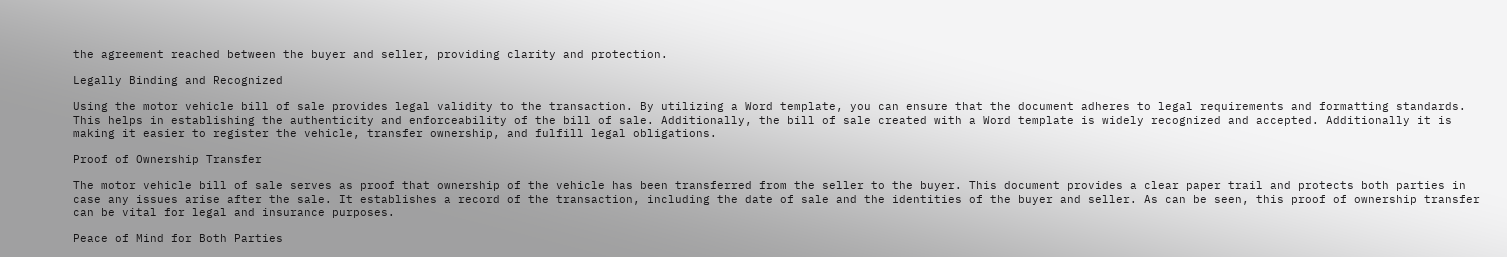the agreement reached between the buyer and seller, providing clarity and protection.

Legally Binding and Recognized

Using the motor vehicle bill of sale provides legal validity to the transaction. By utilizing a Word template, you can ensure that the document adheres to legal requirements and formatting standards. This helps in establishing the authenticity and enforceability of the bill of sale. Additionally, the bill of sale created with a Word template is widely recognized and accepted. Additionally it is making it easier to register the vehicle, transfer ownership, and fulfill legal obligations.

Proof of Ownership Transfer

The motor vehicle bill of sale serves as proof that ownership of the vehicle has been transferred from the seller to the buyer. This document provides a clear paper trail and protects both parties in case any issues arise after the sale. It establishes a record of the transaction, including the date of sale and the identities of the buyer and seller. As can be seen, this proof of ownership transfer can be vital for legal and insurance purposes.

Peace of Mind for Both Parties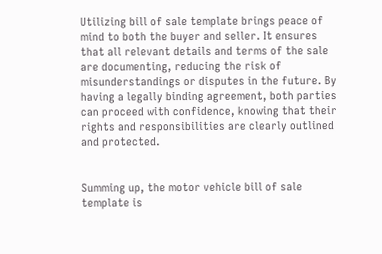Utilizing bill of sale template brings peace of mind to both the buyer and seller. It ensures that all relevant details and terms of the sale are documenting, reducing the risk of misunderstandings or disputes in the future. By having a legally binding agreement, both parties can proceed with confidence, knowing that their rights and responsibilities are clearly outlined and protected.


Summing up, the motor vehicle bill of sale template is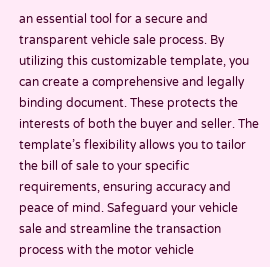an essential tool for a secure and transparent vehicle sale process. By utilizing this customizable template, you can create a comprehensive and legally binding document. These protects the interests of both the buyer and seller. The template’s flexibility allows you to tailor the bill of sale to your specific requirements, ensuring accuracy and peace of mind. Safeguard your vehicle sale and streamline the transaction process with the motor vehicle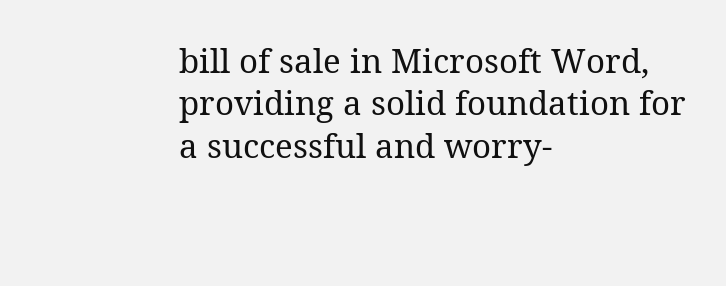bill of sale in Microsoft Word, providing a solid foundation for a successful and worry-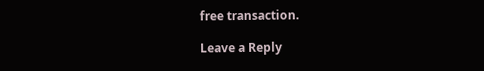free transaction.

Leave a Reply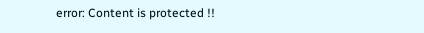error: Content is protected !!